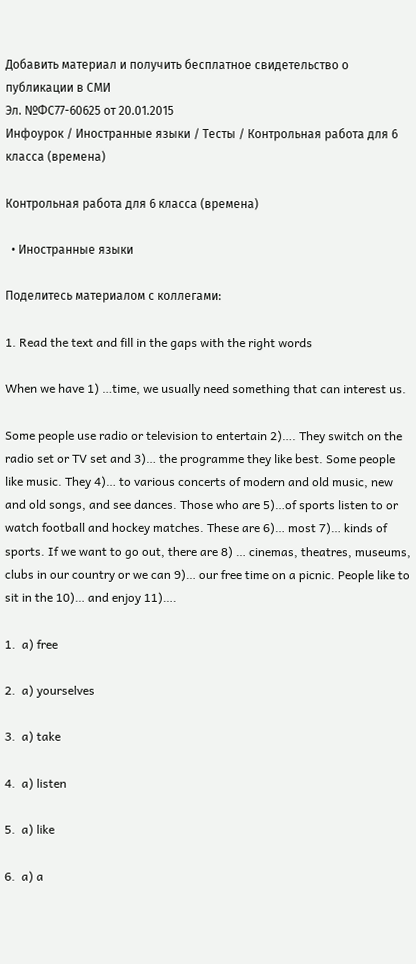Добавить материал и получить бесплатное свидетельство о публикации в СМИ
Эл. №ФС77-60625 от 20.01.2015
Инфоурок / Иностранные языки / Тесты / Контрольная работа для 6 класса (времена)

Контрольная работа для 6 класса (времена)

  • Иностранные языки

Поделитесь материалом с коллегами:

1. Read the text and fill in the gaps with the right words

When we have 1) …time, we usually need something that can interest us.

Some people use radio or television to entertain 2)…. They switch on the radio set or TV set and 3)… the programme they like best. Some people like music. They 4)… to various concerts of modern and old music, new and old songs, and see dances. Those who are 5)…of sports listen to or watch football and hockey matches. These are 6)… most 7)… kinds of sports. If we want to go out, there are 8) … cinemas, theatres, museums, clubs in our country or we can 9)… our free time on a picnic. People like to sit in the 10)… and enjoy 11)….

1.  a) free

2.  a) yourselves

3.  a) take

4.  a) listen

5.  a) like

6.  a) a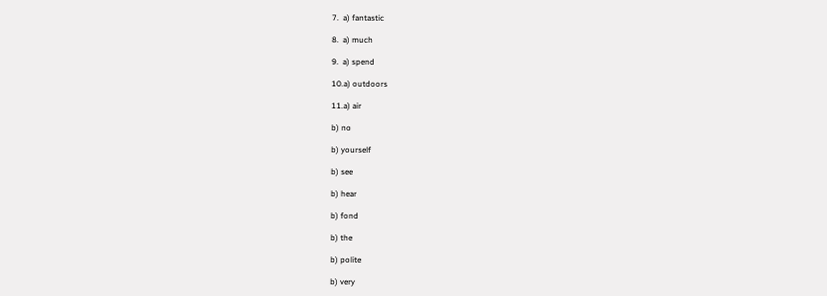7.  a) fantastic

8.  a) much

9.  a) spend

10.a) outdoors

11.a) air

b) no

b) yourself

b) see

b) hear

b) fond

b) the

b) polite

b) very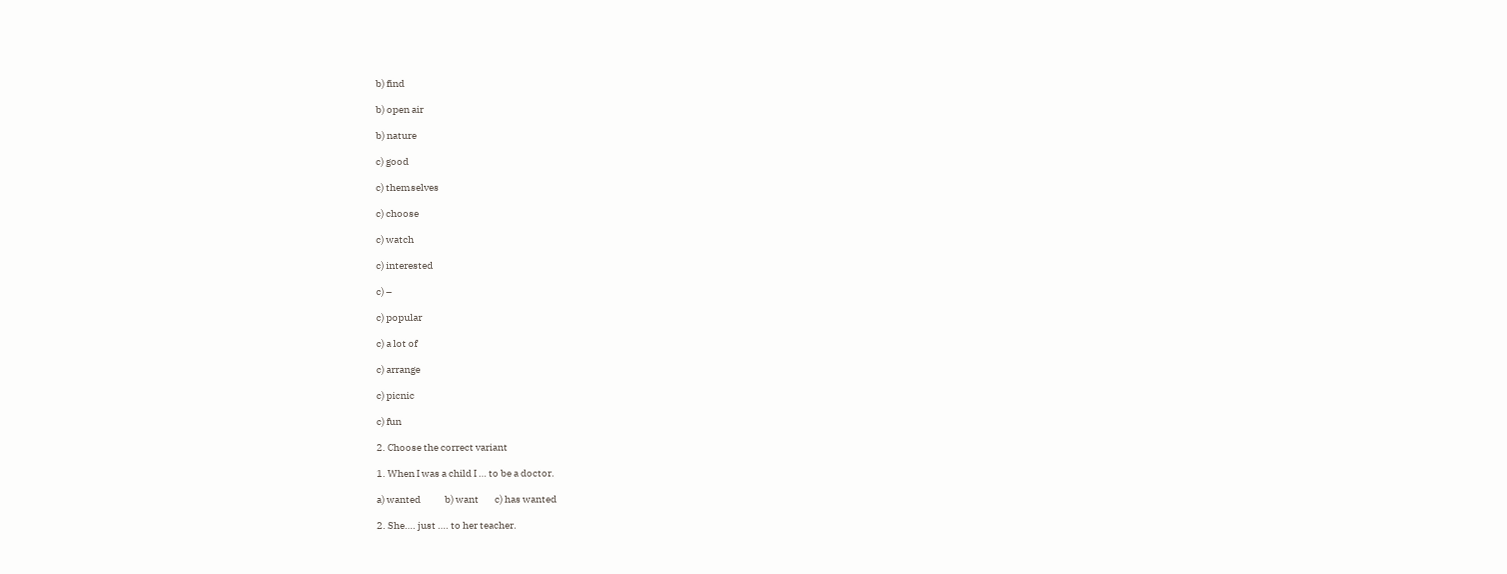b) find

b) open air

b) nature

c) good

c) themselves

c) choose

c) watch

c) interested

c) –

c) popular

c) a lot of

c) arrange

c) picnic

c) fun

2. Choose the correct variant

1. When I was a child I … to be a doctor.

a) wanted            b) want        c) has wanted

2. She…. just …. to her teacher.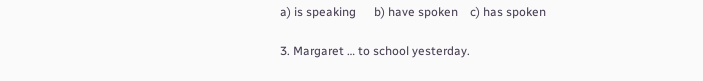a) is speaking      b) have spoken    c) has spoken

3. Margaret … to school yesterday.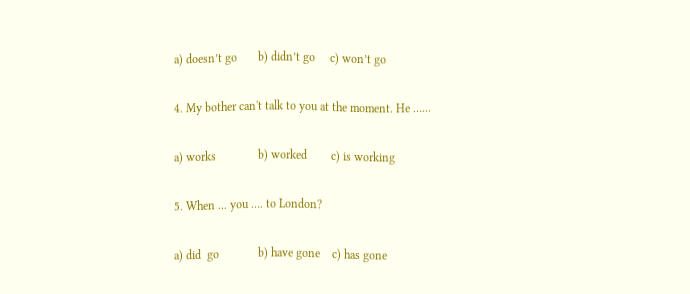a) doesn’t go       b) didn’t go     c) won’t go

4. My bother can't talk to you at the moment. He …...

a) works              b) worked        c) is working

5. When ... you …. to London?

a) did  go             b) have gone    c) has gone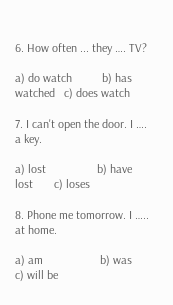6. How often ... they …. TV?

a) do watch          b) has watched   c) does watch

7. I can't open the door. I …. a key.

a) lost                 b) have lost       c) loses

8. Phone me tomorrow. I ….. at home.

a) am                   b) was         c) will be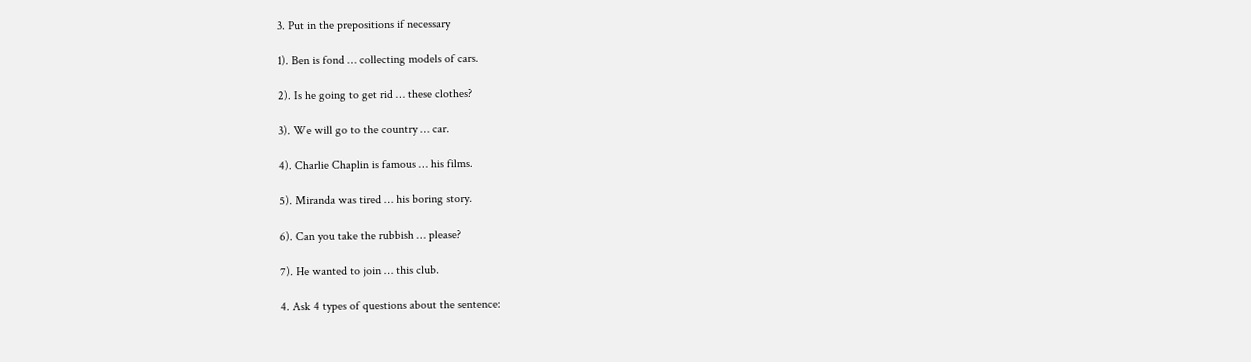3. Put in the prepositions if necessary

1). Ben is fond … collecting models of cars.

2). Is he going to get rid … these clothes?

3). We will go to the country … car.

4). Charlie Chaplin is famous … his films.

5). Miranda was tired … his boring story.

6). Can you take the rubbish … please?

7). He wanted to join … this club.

4. Ask 4 types of questions about the sentence: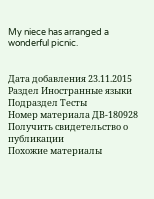My niece has arranged a wonderful picnic.


Дата добавления 23.11.2015
Раздел Иностранные языки
Подраздел Тесты
Номер материала ДВ-180928
Получить свидетельство о публикации
Похожие материалы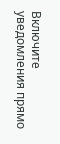Включите уведомления прямо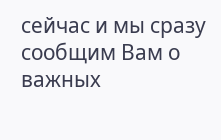сейчас и мы сразу сообщим Вам о важных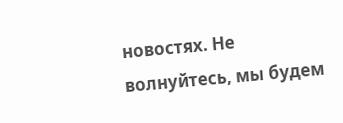новостях. Не волнуйтесь, мы будем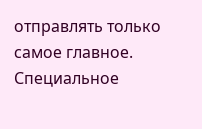отправлять только самое главное.
Специальное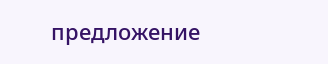предложение